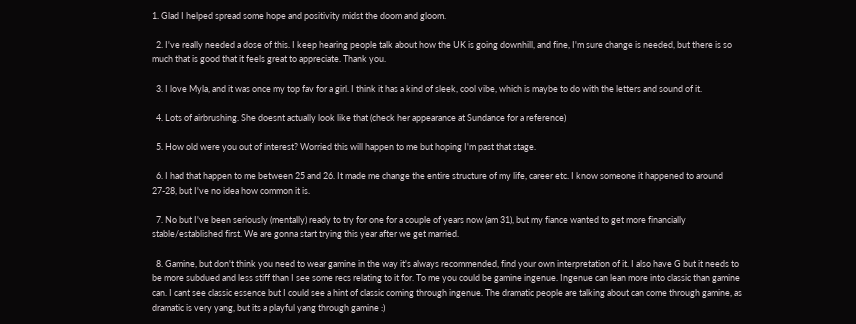1. Glad I helped spread some hope and positivity midst the doom and gloom.

  2. I've really needed a dose of this. I keep hearing people talk about how the UK is going downhill, and fine, I'm sure change is needed, but there is so much that is good that it feels great to appreciate. Thank you.

  3. I love Myla, and it was once my top fav for a girl. I think it has a kind of sleek, cool vibe, which is maybe to do with the letters and sound of it.

  4. Lots of airbrushing. She doesnt actually look like that (check her appearance at Sundance for a reference)

  5. How old were you out of interest? Worried this will happen to me but hoping I'm past that stage.

  6. I had that happen to me between 25 and 26. It made me change the entire structure of my life, career etc. I know someone it happened to around 27-28, but I've no idea how common it is.

  7. No but I've been seriously (mentally) ready to try for one for a couple of years now (am 31), but my fiance wanted to get more financially stable/established first. We are gonna start trying this year after we get married.

  8. Gamine, but don't think you need to wear gamine in the way it's always recommended, find your own interpretation of it. I also have G but it needs to be more subdued and less stiff than I see some recs relating to it for. To me you could be gamine ingenue. Ingenue can lean more into classic than gamine can. I cant see classic essence but I could see a hint of classic coming through ingenue. The dramatic people are talking about can come through gamine, as dramatic is very yang, but its a playful yang through gamine :)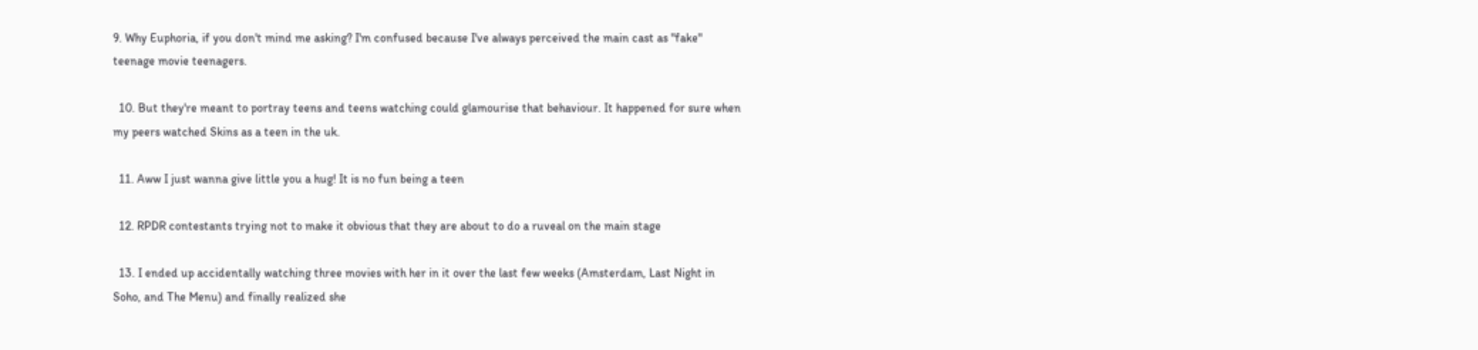9. Why Euphoria, if you don't mind me asking? I'm confused because I've always perceived the main cast as "fake" teenage movie teenagers.

  10. But they're meant to portray teens and teens watching could glamourise that behaviour. It happened for sure when my peers watched Skins as a teen in the uk.

  11. Aww I just wanna give little you a hug! It is no fun being a teen

  12. RPDR contestants trying not to make it obvious that they are about to do a ruveal on the main stage

  13. I ended up accidentally watching three movies with her in it over the last few weeks (Amsterdam, Last Night in Soho, and The Menu) and finally realized she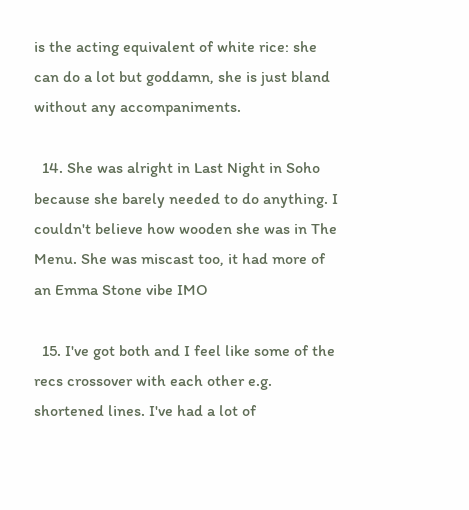is the acting equivalent of white rice: she can do a lot but goddamn, she is just bland without any accompaniments.

  14. She was alright in Last Night in Soho because she barely needed to do anything. I couldn't believe how wooden she was in The Menu. She was miscast too, it had more of an Emma Stone vibe IMO

  15. I've got both and I feel like some of the recs crossover with each other e.g. shortened lines. I've had a lot of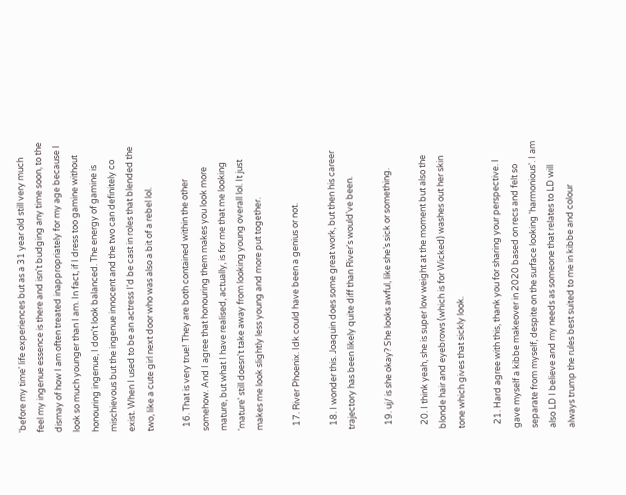'before my time' life experiences but as a 31 year old still very much feel my ingenue essence is there and isn't budging any time soon, to the dismay of how I am often treated inappropriately for my age because I look so much younger than I am. In fact, if I dress too gamine without honouring ingenue, I don't look balanced. The energy of gamine is mischievous but the ingenue innocent and the two can definitely co exist. When I used to be an actress I'd be cast in roles that blended the two, like a cute girl next door who was also a bit of a rebel lol.

  16. That is very true! They are both contained within the other somehow. And I agree that honouring them makes you look more mature, but what I have realised, actually, is for me that me looking 'mature' still doesn't take away from looking young overall lol. It just makes me look slightly less young and more put together.

  17. River Phoenix. Idk could have been a genius or not.

  18. I wonder this. Joaquin does some great work, but then his career trajectory has been likely quite diff than River's would've been.

  19. uj/ is she okay? She looks awful, like she’s sick or something.

  20. I think yeah, she is super low weight at the moment but also the blonde hair and eyebrows (which is for Wicked) washes out her skin tone which gives that sickly look.

  21. Hard agree with this, thank you for sharing your perspective. I gave myself a kibbe makeover in 2020 based on recs and felt so separate from myself, despite on the surface looking 'harmonious'. I am also LD I believe and my needs as someone that relates to LD will always trump the rules best suited to me in kibbe and colour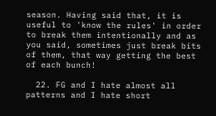season. Having said that, it is useful to 'know the rules' in order to break them intentionally and as you said, sometimes just break bits of them, that way getting the best of each bunch!

  22. FG and I hate almost all patterns and I hate short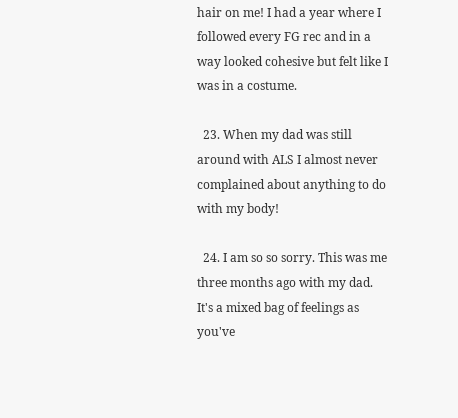hair on me! I had a year where I followed every FG rec and in a way looked cohesive but felt like I was in a costume.

  23. When my dad was still around with ALS I almost never complained about anything to do with my body!

  24. I am so so sorry. This was me three months ago with my dad. It's a mixed bag of feelings as you've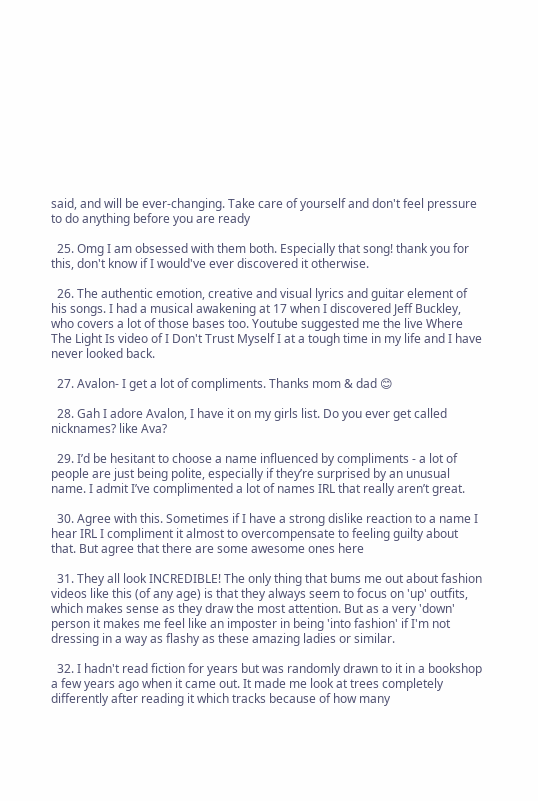said, and will be ever-changing. Take care of yourself and don't feel pressure to do anything before you are ready

  25. Omg I am obsessed with them both. Especially that song! thank you for this, don't know if I would've ever discovered it otherwise.

  26. The authentic emotion, creative and visual lyrics and guitar element of his songs. I had a musical awakening at 17 when I discovered Jeff Buckley, who covers a lot of those bases too. Youtube suggested me the live Where The Light Is video of I Don't Trust Myself I at a tough time in my life and I have never looked back.

  27. Avalon- I get a lot of compliments. Thanks mom & dad 😊

  28. Gah I adore Avalon, I have it on my girls list. Do you ever get called nicknames? like Ava?

  29. I’d be hesitant to choose a name influenced by compliments - a lot of people are just being polite, especially if they’re surprised by an unusual name. I admit I’ve complimented a lot of names IRL that really aren’t great.

  30. Agree with this. Sometimes if I have a strong dislike reaction to a name I hear IRL I compliment it almost to overcompensate to feeling guilty about that. But agree that there are some awesome ones here

  31. They all look INCREDIBLE! The only thing that bums me out about fashion videos like this (of any age) is that they always seem to focus on 'up' outfits, which makes sense as they draw the most attention. But as a very 'down' person it makes me feel like an imposter in being 'into fashion' if I'm not dressing in a way as flashy as these amazing ladies or similar.

  32. I hadn't read fiction for years but was randomly drawn to it in a bookshop a few years ago when it came out. It made me look at trees completely differently after reading it which tracks because of how many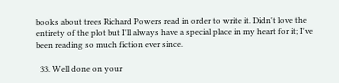books about trees Richard Powers read in order to write it. Didn't love the entirety of the plot but I'll always have a special place in my heart for it; I've been reading so much fiction ever since.

  33. Well done on your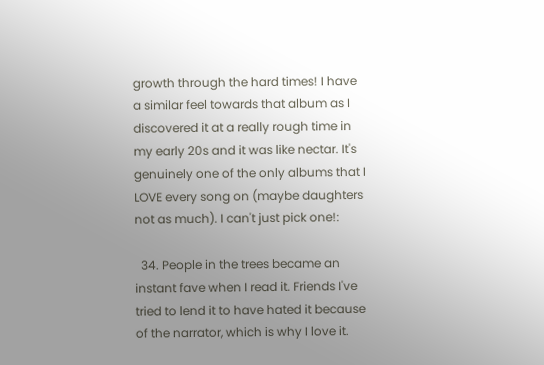growth through the hard times! I have a similar feel towards that album as I discovered it at a really rough time in my early 20s and it was like nectar. It's genuinely one of the only albums that I LOVE every song on (maybe daughters not as much). I can't just pick one!:

  34. People in the trees became an instant fave when I read it. Friends I've tried to lend it to have hated it because of the narrator, which is why I love it.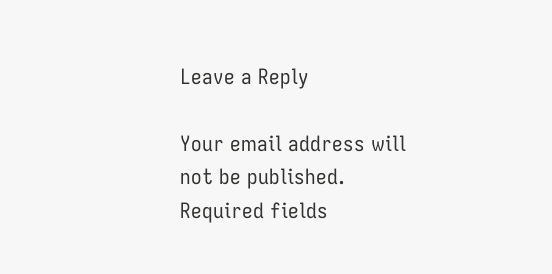Leave a Reply

Your email address will not be published. Required fields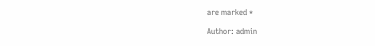are marked *

Author: admin